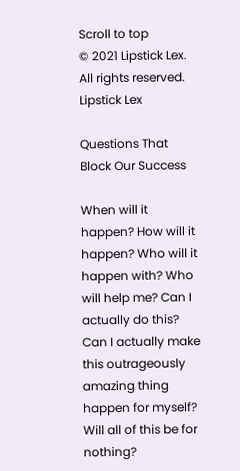Scroll to top
© 2021 Lipstick Lex. All rights reserved.
Lipstick Lex

Questions That Block Our Success

When will it happen? How will it happen? Who will it happen with? Who will help me? Can I actually do this? Can I actually make this outrageously amazing thing happen for myself? Will all of this be for nothing?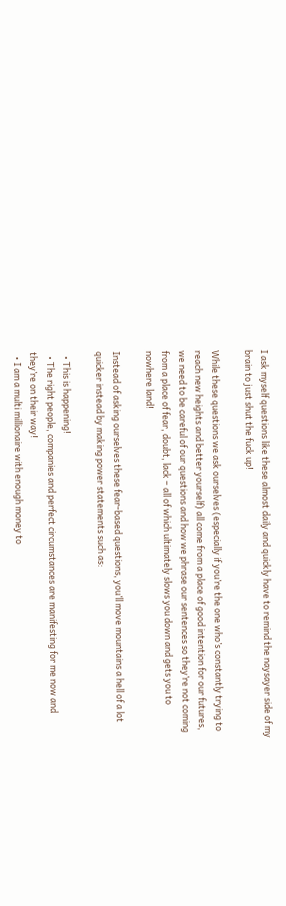I ask myself questions like these almost daily and quickly have to remind the naysayer side of my brain to just shut the fuck up!

While these questions we ask ourselves (especially if you’re the one who’s constantly trying to reach new heights and better yourself) all come from a place of good intention for our futures, we need to be careful of our questions and how we phrase our sentences so they’re not coming from a place of fear, doubt, lack – all of which ultimately slows you down and gets you to nowhere land!

Instead of asking ourselves these fear-based questions, you’ll move mountains a hell of a lot quicker instead by making power statements such as:

  • This is happening!
  • The right people, companies and perfect circumstances are manifesting for me now and they’re on their way!
  • I am a multi millionaire with enough money to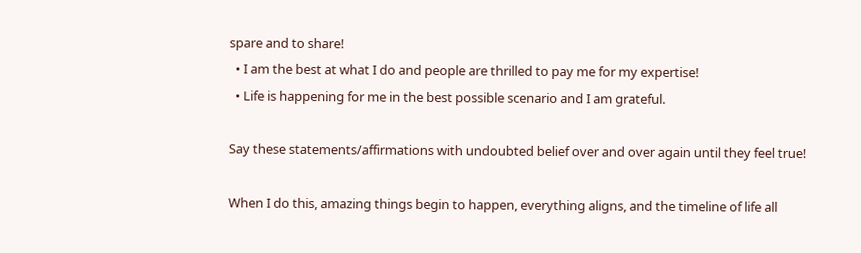spare and to share!
  • I am the best at what I do and people are thrilled to pay me for my expertise!
  • Life is happening for me in the best possible scenario and I am grateful.

Say these statements/affirmations with undoubted belief over and over again until they feel true!

When I do this, amazing things begin to happen, everything aligns, and the timeline of life all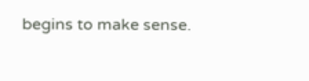begins to make sense.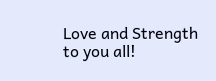Love and Strength to you all!